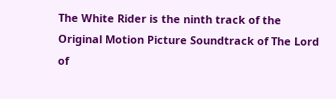The White Rider is the ninth track of the Original Motion Picture Soundtrack of The Lord of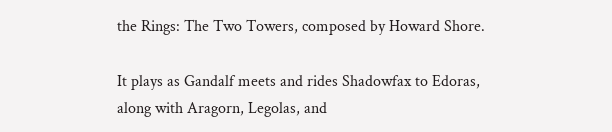the Rings: The Two Towers, composed by Howard Shore.

It plays as Gandalf meets and rides Shadowfax to Edoras, along with Aragorn, Legolas, and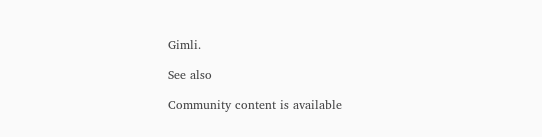Gimli.

See also

Community content is available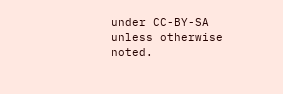under CC-BY-SA unless otherwise noted.